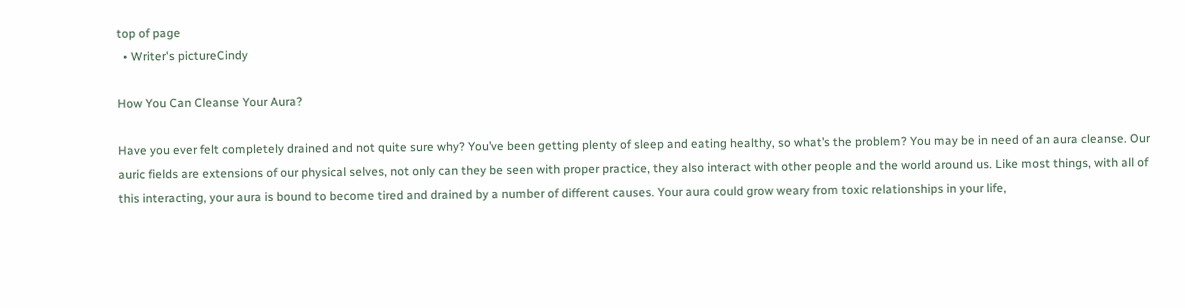top of page
  • Writer's pictureCindy

How You Can Cleanse Your Aura?

Have you ever felt completely drained and not quite sure why? You’ve been getting plenty of sleep and eating healthy, so what’s the problem? You may be in need of an aura cleanse. Our auric fields are extensions of our physical selves, not only can they be seen with proper practice, they also interact with other people and the world around us. Like most things, with all of this interacting, your aura is bound to become tired and drained by a number of different causes. Your aura could grow weary from toxic relationships in your life,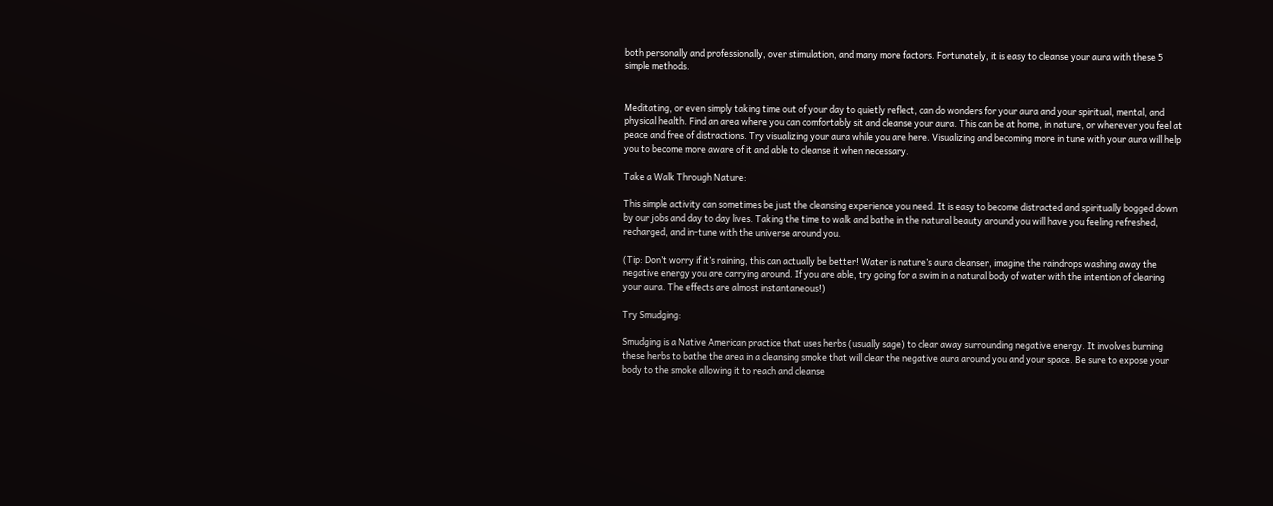both personally and professionally, over stimulation, and many more factors. Fortunately, it is easy to cleanse your aura with these 5 simple methods.


Meditating, or even simply taking time out of your day to quietly reflect, can do wonders for your aura and your spiritual, mental, and physical health. Find an area where you can comfortably sit and cleanse your aura. This can be at home, in nature, or wherever you feel at peace and free of distractions. Try visualizing your aura while you are here. Visualizing and becoming more in tune with your aura will help you to become more aware of it and able to cleanse it when necessary.

Take a Walk Through Nature:

This simple activity can sometimes be just the cleansing experience you need. It is easy to become distracted and spiritually bogged down by our jobs and day to day lives. Taking the time to walk and bathe in the natural beauty around you will have you feeling refreshed, recharged, and in-tune with the universe around you.

(Tip: Don’t worry if it’s raining, this can actually be better! Water is nature’s aura cleanser, imagine the raindrops washing away the negative energy you are carrying around. If you are able, try going for a swim in a natural body of water with the intention of clearing your aura. The effects are almost instantaneous!)

Try Smudging:

Smudging is a Native American practice that uses herbs (usually sage) to clear away surrounding negative energy. It involves burning these herbs to bathe the area in a cleansing smoke that will clear the negative aura around you and your space. Be sure to expose your body to the smoke allowing it to reach and cleanse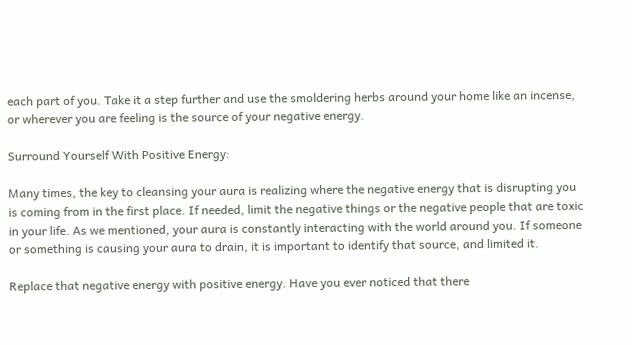each part of you. Take it a step further and use the smoldering herbs around your home like an incense, or wherever you are feeling is the source of your negative energy.

Surround Yourself With Positive Energy:

Many times, the key to cleansing your aura is realizing where the negative energy that is disrupting you is coming from in the first place. If needed, limit the negative things or the negative people that are toxic in your life. As we mentioned, your aura is constantly interacting with the world around you. If someone or something is causing your aura to drain, it is important to identify that source, and limited it.

Replace that negative energy with positive energy. Have you ever noticed that there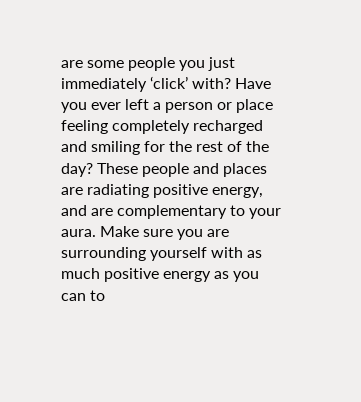are some people you just immediately ‘click’ with? Have you ever left a person or place feeling completely recharged and smiling for the rest of the day? These people and places are radiating positive energy, and are complementary to your aura. Make sure you are surrounding yourself with as much positive energy as you can to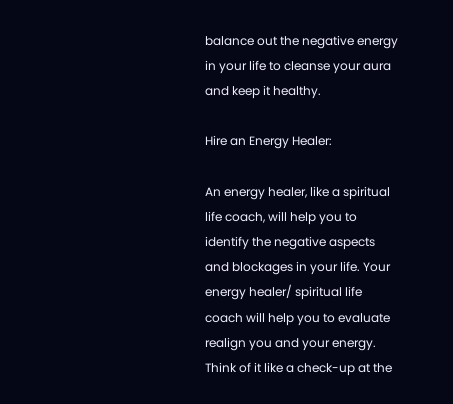balance out the negative energy in your life to cleanse your aura and keep it healthy.

Hire an Energy Healer:

An energy healer, like a spiritual life coach, will help you to identify the negative aspects and blockages in your life. Your energy healer/ spiritual life coach will help you to evaluate realign you and your energy. Think of it like a check-up at the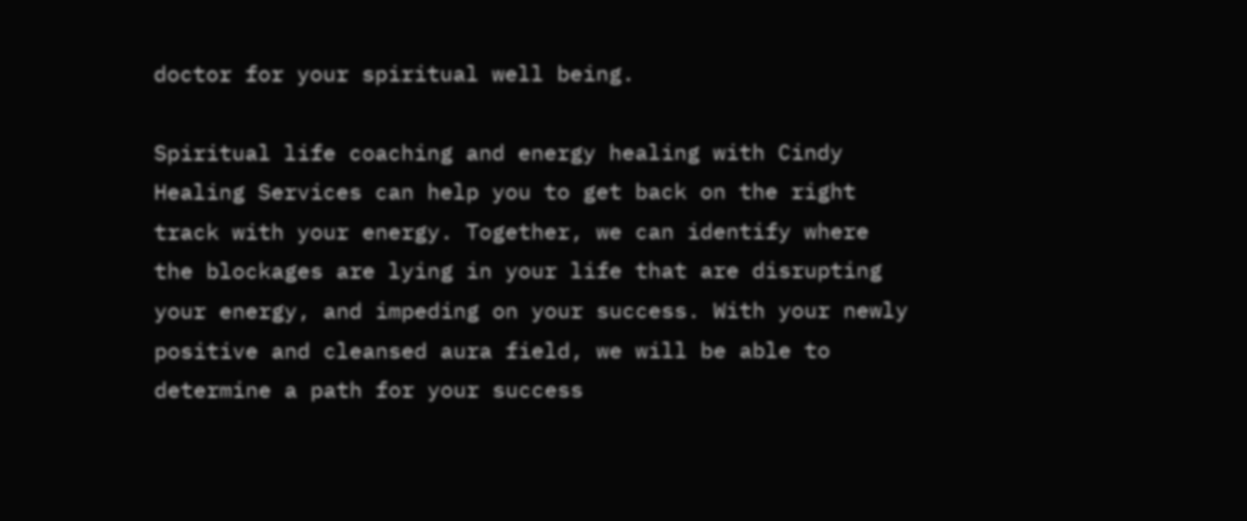doctor for your spiritual well being.

Spiritual life coaching and energy healing with Cindy Healing Services can help you to get back on the right track with your energy. Together, we can identify where the blockages are lying in your life that are disrupting your energy, and impeding on your success. With your newly positive and cleansed aura field, we will be able to determine a path for your success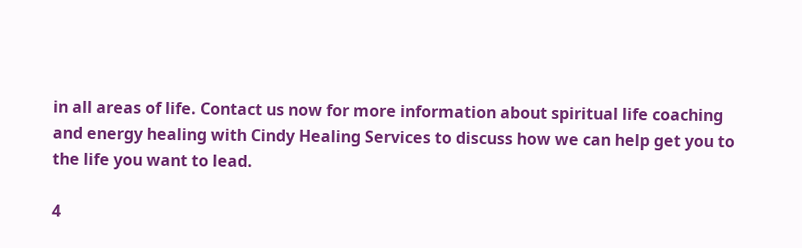in all areas of life. Contact us now for more information about spiritual life coaching and energy healing with Cindy Healing Services to discuss how we can help get you to the life you want to lead.

4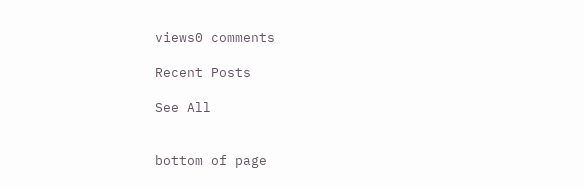views0 comments

Recent Posts

See All


bottom of page